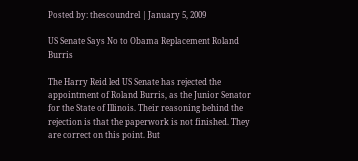Posted by: thescoundrel | January 5, 2009

US Senate Says No to Obama Replacement Roland Burris

The Harry Reid led US Senate has rejected the appointment of Roland Burris, as the Junior Senator for the State of Illinois. Their reasoning behind the rejection is that the paperwork is not finished. They are correct on this point. But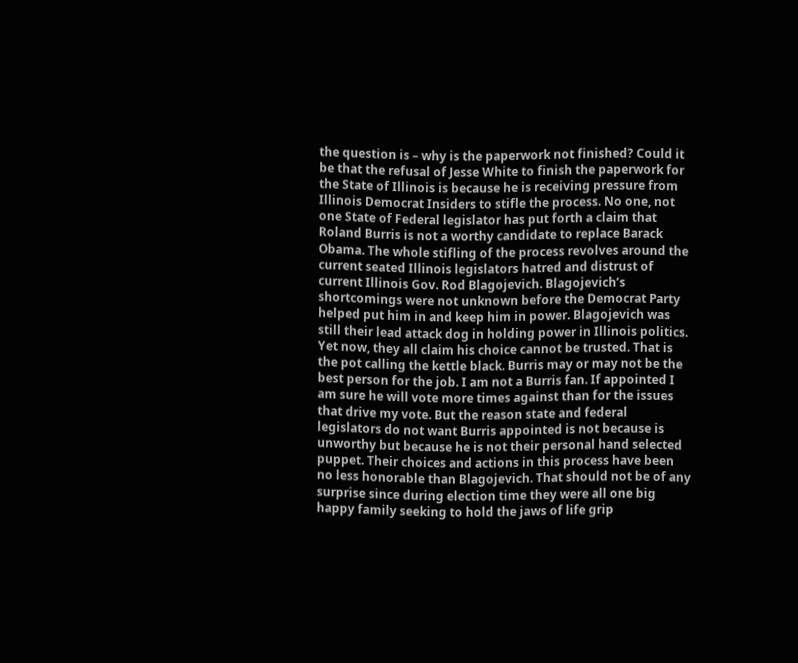the question is – why is the paperwork not finished? Could it be that the refusal of Jesse White to finish the paperwork for the State of Illinois is because he is receiving pressure from Illinois Democrat Insiders to stifle the process. No one, not one State of Federal legislator has put forth a claim that Roland Burris is not a worthy candidate to replace Barack Obama. The whole stifling of the process revolves around the current seated Illinois legislators hatred and distrust of current Illinois Gov. Rod Blagojevich. Blagojevich’s shortcomings were not unknown before the Democrat Party helped put him in and keep him in power. Blagojevich was still their lead attack dog in holding power in Illinois politics. Yet now, they all claim his choice cannot be trusted. That is the pot calling the kettle black. Burris may or may not be the best person for the job. I am not a Burris fan. If appointed I am sure he will vote more times against than for the issues that drive my vote. But the reason state and federal legislators do not want Burris appointed is not because is unworthy but because he is not their personal hand selected puppet. Their choices and actions in this process have been no less honorable than Blagojevich. That should not be of any surprise since during election time they were all one big happy family seeking to hold the jaws of life grip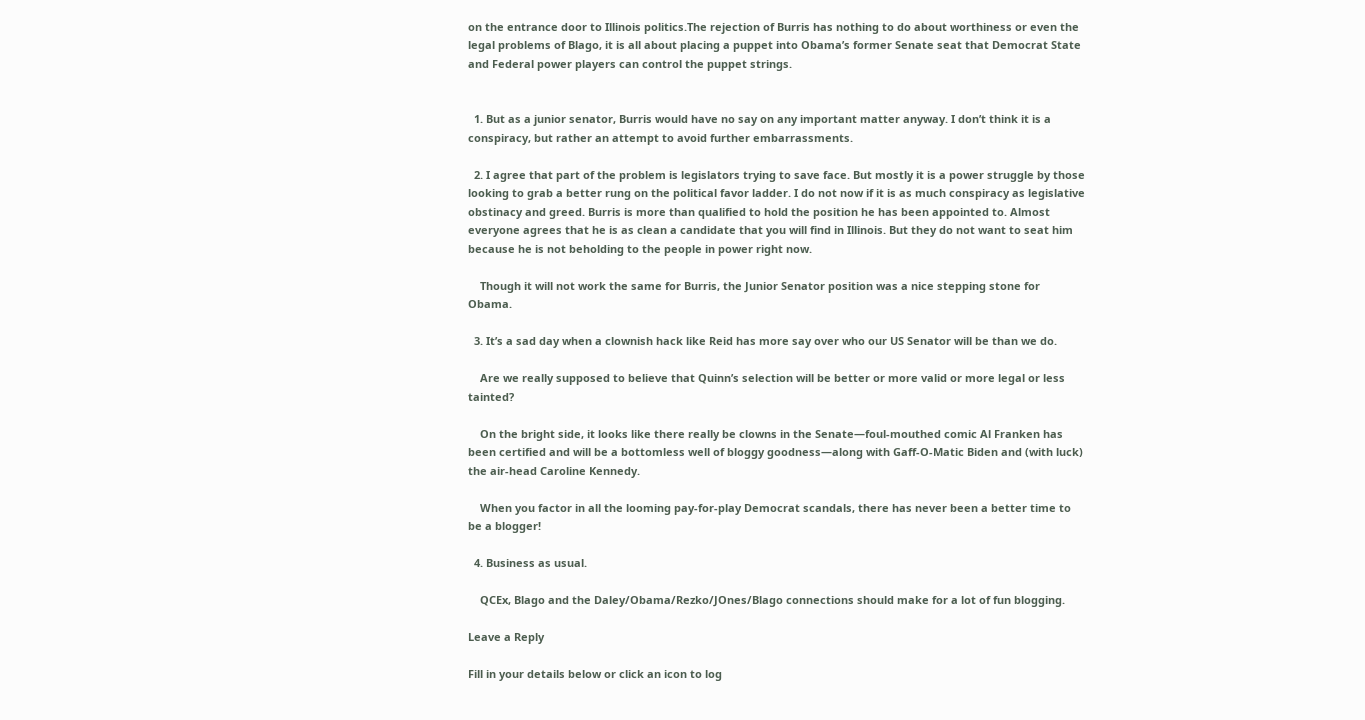on the entrance door to Illinois politics.The rejection of Burris has nothing to do about worthiness or even the legal problems of Blago, it is all about placing a puppet into Obama’s former Senate seat that Democrat State and Federal power players can control the puppet strings.


  1. But as a junior senator, Burris would have no say on any important matter anyway. I don’t think it is a conspiracy, but rather an attempt to avoid further embarrassments.

  2. I agree that part of the problem is legislators trying to save face. But mostly it is a power struggle by those looking to grab a better rung on the political favor ladder. I do not now if it is as much conspiracy as legislative obstinacy and greed. Burris is more than qualified to hold the position he has been appointed to. Almost everyone agrees that he is as clean a candidate that you will find in Illinois. But they do not want to seat him because he is not beholding to the people in power right now.

    Though it will not work the same for Burris, the Junior Senator position was a nice stepping stone for Obama.

  3. It’s a sad day when a clownish hack like Reid has more say over who our US Senator will be than we do.

    Are we really supposed to believe that Quinn’s selection will be better or more valid or more legal or less tainted?

    On the bright side, it looks like there really be clowns in the Senate—foul-mouthed comic Al Franken has been certified and will be a bottomless well of bloggy goodness—along with Gaff-O-Matic Biden and (with luck) the air-head Caroline Kennedy.

    When you factor in all the looming pay-for-play Democrat scandals, there has never been a better time to be a blogger!

  4. Business as usual.

    QCEx, Blago and the Daley/Obama/Rezko/JOnes/Blago connections should make for a lot of fun blogging.

Leave a Reply

Fill in your details below or click an icon to log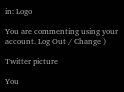in: Logo

You are commenting using your account. Log Out / Change )

Twitter picture

You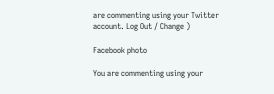are commenting using your Twitter account. Log Out / Change )

Facebook photo

You are commenting using your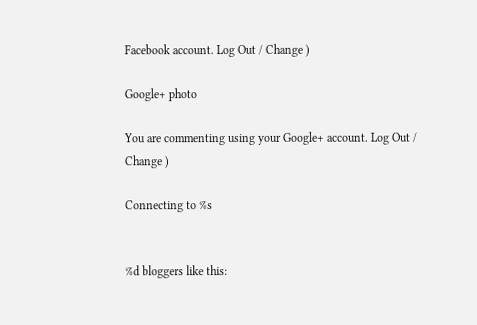Facebook account. Log Out / Change )

Google+ photo

You are commenting using your Google+ account. Log Out / Change )

Connecting to %s


%d bloggers like this: